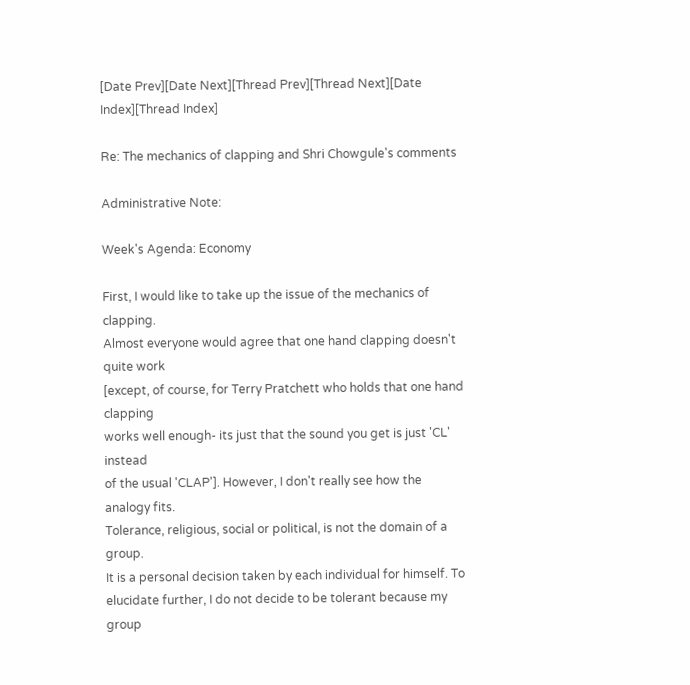[Date Prev][Date Next][Thread Prev][Thread Next][Date Index][Thread Index]

Re: The mechanics of clapping and Shri Chowgule's comments

Administrative Note:

Week's Agenda: Economy

First, I would like to take up the issue of the mechanics of clapping.
Almost everyone would agree that one hand clapping doesn't quite work
[except, of course, for Terry Pratchett who holds that one hand clapping
works well enough- its just that the sound you get is just 'CL' instead
of the usual 'CLAP']. However, I don't really see how the analogy fits.
Tolerance, religious, social or political, is not the domain of a group.
It is a personal decision taken by each individual for himself. To
elucidate further, I do not decide to be tolerant because my group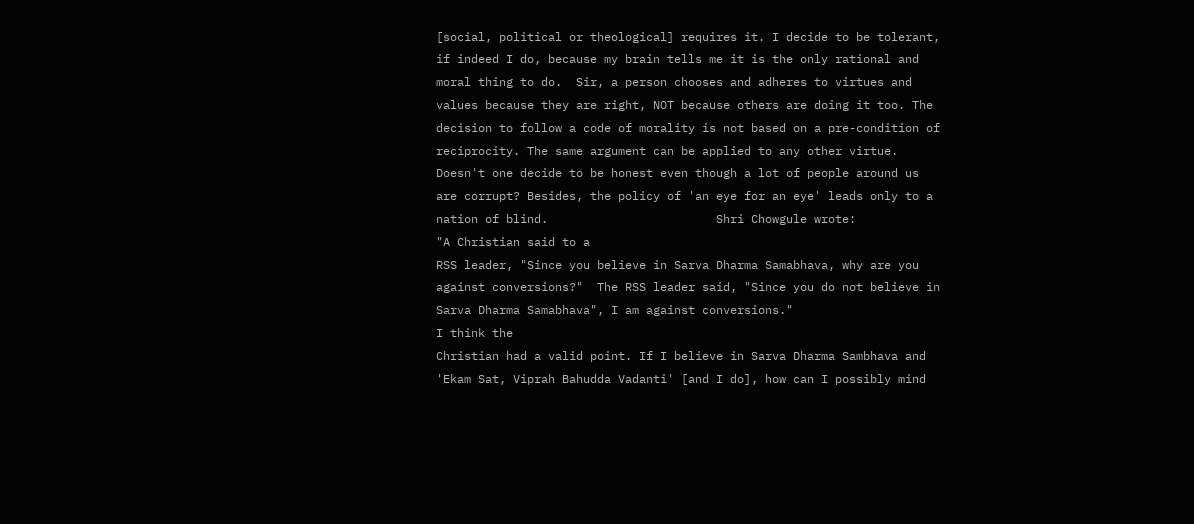[social, political or theological] requires it. I decide to be tolerant,
if indeed I do, because my brain tells me it is the only rational and
moral thing to do.  Sir, a person chooses and adheres to virtues and
values because they are right, NOT because others are doing it too. The
decision to follow a code of morality is not based on a pre-condition of
reciprocity. The same argument can be applied to any other virtue.
Doesn't one decide to be honest even though a lot of people around us
are corrupt? Besides, the policy of 'an eye for an eye' leads only to a
nation of blind.                        Shri Chowgule wrote:                                                    "A Christian said to a
RSS leader, "Since you believe in Sarva Dharma Samabhava, why are you
against conversions?"  The RSS leader said, "Since you do not believe in
Sarva Dharma Samabhava", I am against conversions."                                             I think the
Christian had a valid point. If I believe in Sarva Dharma Sambhava and
'Ekam Sat, Viprah Bahudda Vadanti' [and I do], how can I possibly mind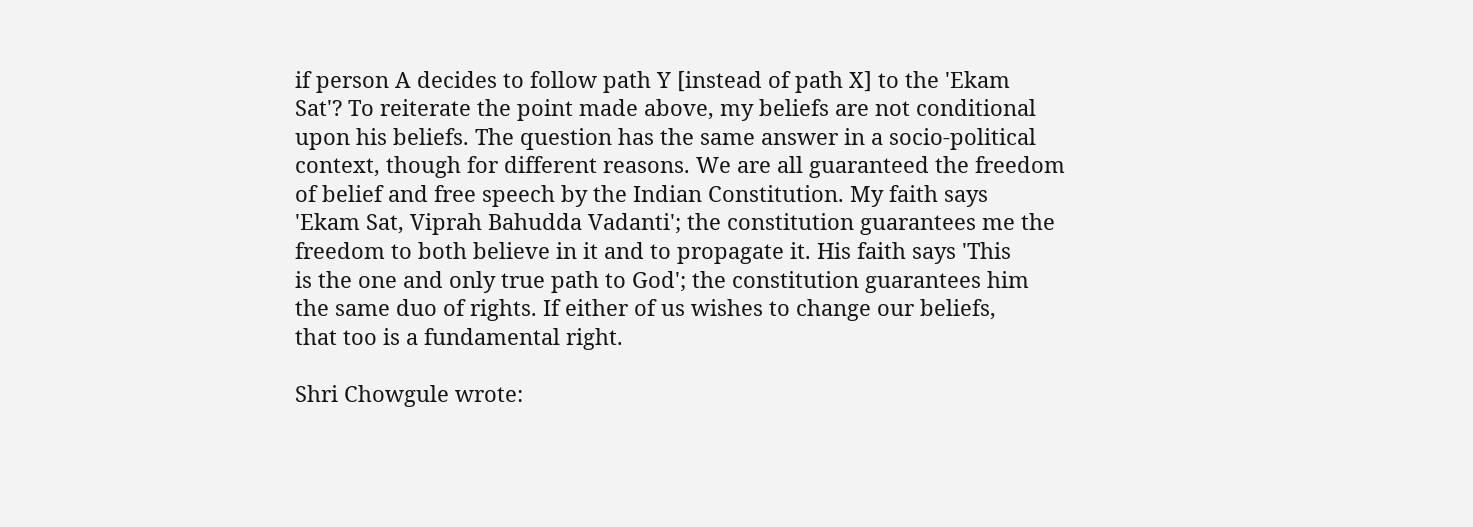if person A decides to follow path Y [instead of path X] to the 'Ekam
Sat'? To reiterate the point made above, my beliefs are not conditional
upon his beliefs. The question has the same answer in a socio-political
context, though for different reasons. We are all guaranteed the freedom
of belief and free speech by the Indian Constitution. My faith says
'Ekam Sat, Viprah Bahudda Vadanti'; the constitution guarantees me the
freedom to both believe in it and to propagate it. His faith says 'This
is the one and only true path to God'; the constitution guarantees him
the same duo of rights. If either of us wishes to change our beliefs,
that too is a fundamental right.

Shri Chowgule wrote: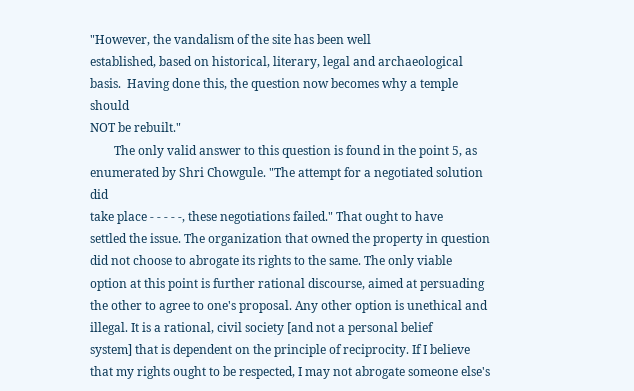"However, the vandalism of the site has been well
established, based on historical, literary, legal and archaeological
basis.  Having done this, the question now becomes why a temple should
NOT be rebuilt."
        The only valid answer to this question is found in the point 5, as
enumerated by Shri Chowgule. "The attempt for a negotiated solution did
take place - - - - -, these negotiations failed." That ought to have
settled the issue. The organization that owned the property in question
did not choose to abrogate its rights to the same. The only viable
option at this point is further rational discourse, aimed at persuading
the other to agree to one's proposal. Any other option is unethical and
illegal. It is a rational, civil society [and not a personal belief
system] that is dependent on the principle of reciprocity. If I believe
that my rights ought to be respected, I may not abrogate someone else's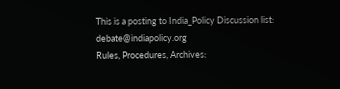This is a posting to India_Policy Discussion list:  debate@indiapolicy.org
Rules, Procedures, Archives: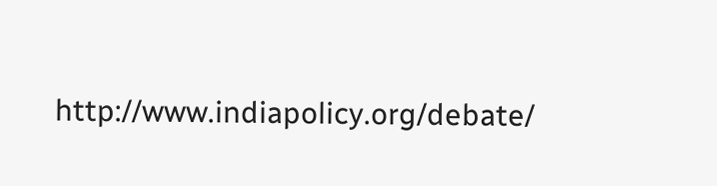http://www.indiapolicy.org/debate/